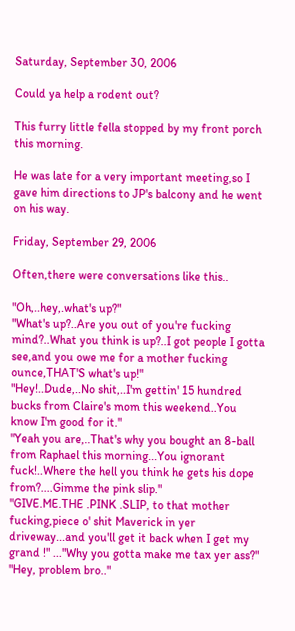Saturday, September 30, 2006

Could ya help a rodent out?

This furry little fella stopped by my front porch this morning.

He was late for a very important meeting,so I gave him directions to JP's balcony and he went on his way.

Friday, September 29, 2006

Often,there were conversations like this..

"Oh,..hey,.what's up?"
"What's up?..Are you out of you're fucking mind?..What you think is up?..I got people I gotta see,and you owe me for a mother fucking ounce,THAT'S what's up!"
"Hey!..Dude,..No shit,..I'm gettin' 15 hundred bucks from Claire's mom this weekend..You know I'm good for it."
"Yeah you are,..That's why you bought an 8-ball from Raphael this morning...You ignorant fuck!..Where the hell you think he gets his dope from?....Gimme the pink slip."
"GIVE.ME.THE .PINK .SLIP, to that mother fucking,piece o' shit Maverick in yer driveway...and you'll get it back when I get my grand !" ..."Why you gotta make me tax yer ass?"
"Hey, problem bro.."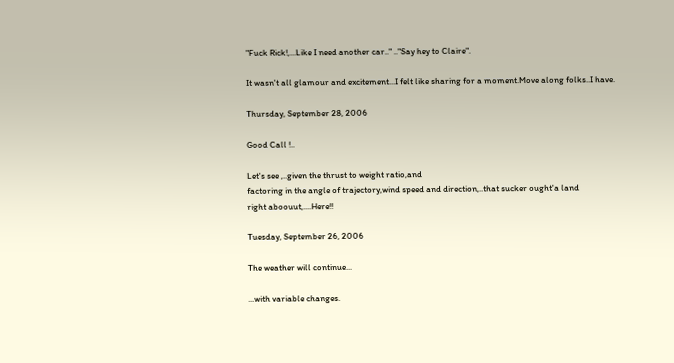"Fuck Rick!,...Like I need another car.." .."Say hey to Claire".

It wasn't all glamour and excitement...I felt like sharing for a moment.Move along folks..I have.

Thursday, September 28, 2006

Good Call !..

Let's see ,..given the thrust to weight ratio,and
factoring in the angle of trajectory,wind speed and direction,..that sucker ought'a land
right aboouut,....Here!!

Tuesday, September 26, 2006

The weather will continue...

...with variable changes.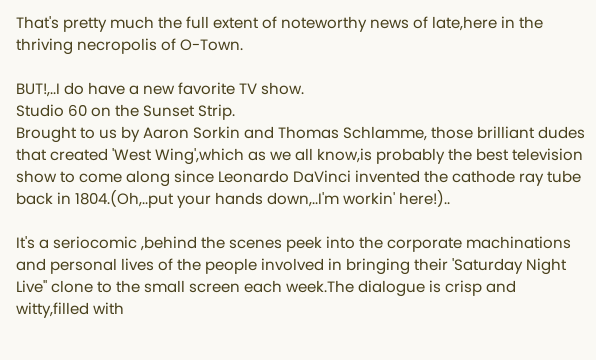That's pretty much the full extent of noteworthy news of late,here in the thriving necropolis of O-Town.

BUT!,..I do have a new favorite TV show.
Studio 60 on the Sunset Strip.
Brought to us by Aaron Sorkin and Thomas Schlamme, those brilliant dudes that created 'West Wing',which as we all know,is probably the best television show to come along since Leonardo DaVinci invented the cathode ray tube back in 1804.(Oh,..put your hands down,..I'm workin' here!)..

It's a seriocomic ,behind the scenes peek into the corporate machinations and personal lives of the people involved in bringing their 'Saturday Night Live" clone to the small screen each week.The dialogue is crisp and witty,filled with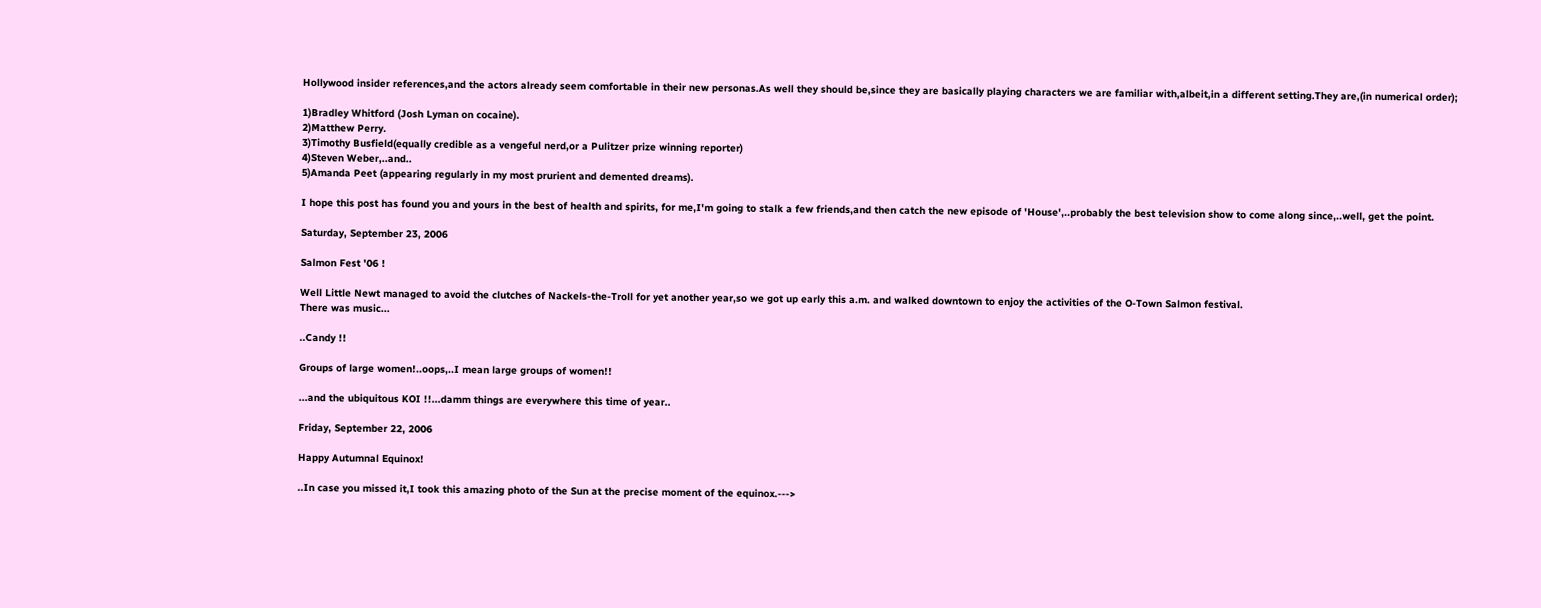Hollywood insider references,and the actors already seem comfortable in their new personas.As well they should be,since they are basically playing characters we are familiar with,albeit,in a different setting.They are,(in numerical order);

1)Bradley Whitford (Josh Lyman on cocaine).
2)Matthew Perry.
3)Timothy Busfield(equally credible as a vengeful nerd,or a Pulitzer prize winning reporter)
4)Steven Weber,..and..
5)Amanda Peet (appearing regularly in my most prurient and demented dreams).

I hope this post has found you and yours in the best of health and spirits, for me,I'm going to stalk a few friends,and then catch the new episode of 'House',..probably the best television show to come along since,..well, get the point.

Saturday, September 23, 2006

Salmon Fest '06 !

Well Little Newt managed to avoid the clutches of Nackels-the-Troll for yet another year,so we got up early this a.m. and walked downtown to enjoy the activities of the O-Town Salmon festival.
There was music...

..Candy !!

Groups of large women!..oops,..I mean large groups of women!!

...and the ubiquitous KOI !!...damm things are everywhere this time of year..

Friday, September 22, 2006

Happy Autumnal Equinox!

..In case you missed it,I took this amazing photo of the Sun at the precise moment of the equinox.--->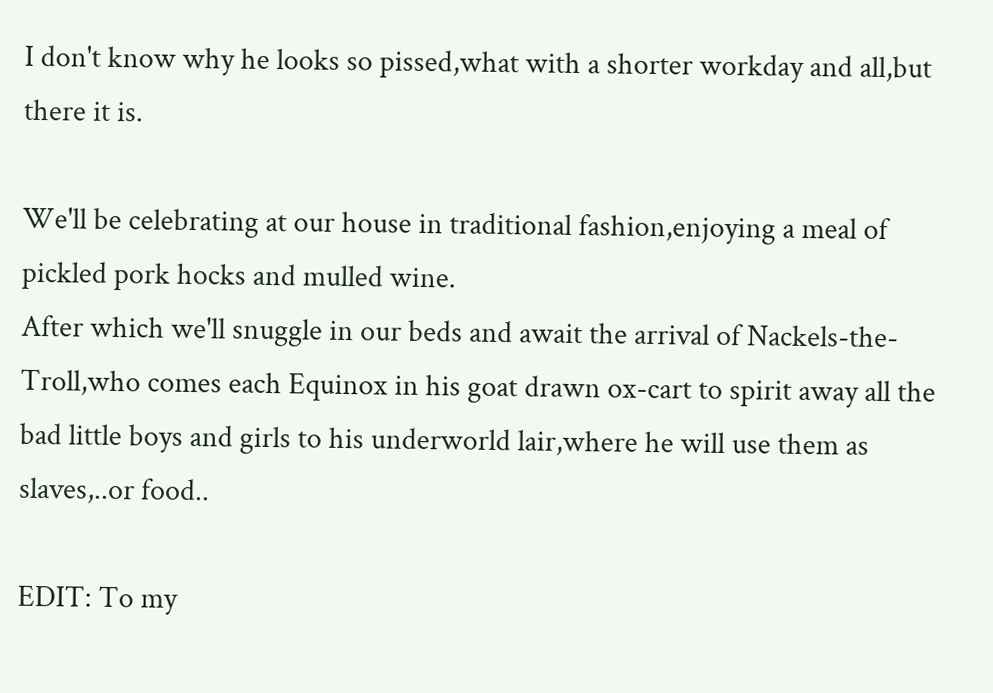I don't know why he looks so pissed,what with a shorter workday and all,but there it is.

We'll be celebrating at our house in traditional fashion,enjoying a meal of pickled pork hocks and mulled wine.
After which we'll snuggle in our beds and await the arrival of Nackels-the-Troll,who comes each Equinox in his goat drawn ox-cart to spirit away all the bad little boys and girls to his underworld lair,where he will use them as slaves,..or food..

EDIT: To my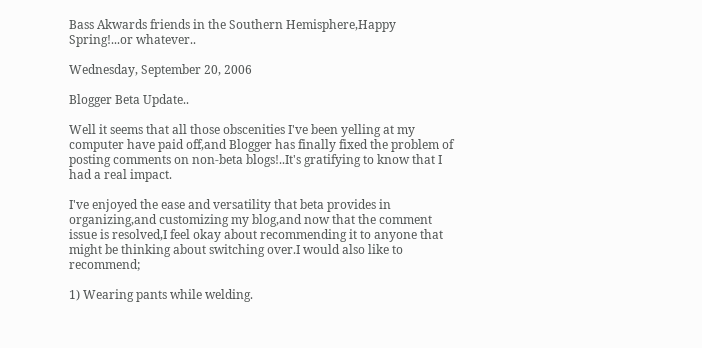Bass Akwards friends in the Southern Hemisphere,Happy Spring!...or whatever..

Wednesday, September 20, 2006

Blogger Beta Update..

Well it seems that all those obscenities I've been yelling at my computer have paid off,and Blogger has finally fixed the problem of posting comments on non-beta blogs!..It's gratifying to know that I had a real impact.

I've enjoyed the ease and versatility that beta provides in organizing,and customizing my blog,and now that the comment issue is resolved,I feel okay about recommending it to anyone that might be thinking about switching over.I would also like to recommend;

1) Wearing pants while welding.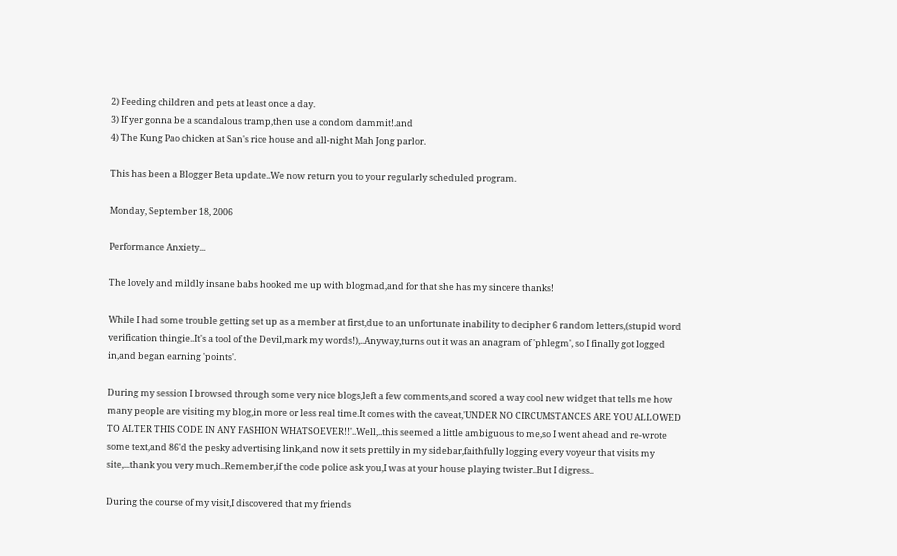2) Feeding children and pets at least once a day.
3) If yer gonna be a scandalous tramp,then use a condom dammit!.and
4) The Kung Pao chicken at San's rice house and all-night Mah Jong parlor.

This has been a Blogger Beta update..We now return you to your regularly scheduled program.

Monday, September 18, 2006

Performance Anxiety...

The lovely and mildly insane babs hooked me up with blogmad,and for that she has my sincere thanks!

While I had some trouble getting set up as a member at first,due to an unfortunate inability to decipher 6 random letters,(stupid word verification thingie..It's a tool of the Devil,mark my words!),..Anyway,turns out it was an anagram of 'phlegm', so I finally got logged in,and began earning 'points'.

During my session I browsed through some very nice blogs,left a few comments,and scored a way cool new widget that tells me how many people are visiting my blog,in more or less real time.It comes with the caveat,'UNDER NO CIRCUMSTANCES ARE YOU ALLOWED TO ALTER THIS CODE IN ANY FASHION WHATSOEVER!!'..Well,..this seemed a little ambiguous to me,so I went ahead and re-wrote some text,and 86'd the pesky advertising link,and now it sets prettily in my sidebar,faithfully logging every voyeur that visits my site,...thank you very much..Remember,if the code police ask you,I was at your house playing twister..But I digress..

During the course of my visit,I discovered that my friends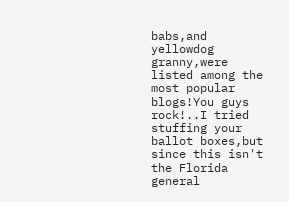babs,and yellowdog granny,were listed among the most popular blogs!You guys rock!..I tried stuffing your ballot boxes,but since this isn't the Florida general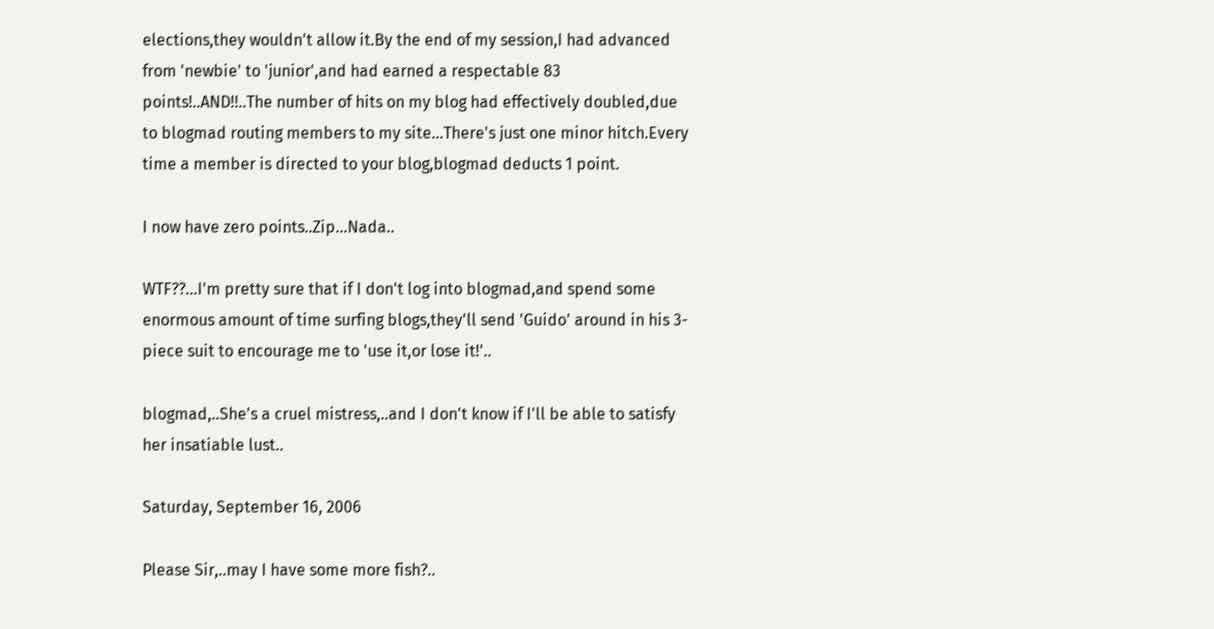elections,they wouldn't allow it.By the end of my session,I had advanced from 'newbie' to 'junior',and had earned a respectable 83 points!..AND!!..The number of hits on my blog had effectively doubled,due to blogmad routing members to my site...There's just one minor hitch.Every time a member is directed to your blog,blogmad deducts 1 point.

I now have zero points..Zip...Nada..

WTF??...I'm pretty sure that if I don't log into blogmad,and spend some enormous amount of time surfing blogs,they'll send 'Guido' around in his 3-piece suit to encourage me to 'use it,or lose it!'..

blogmad,..She's a cruel mistress,..and I don't know if I'll be able to satisfy her insatiable lust..

Saturday, September 16, 2006

Please Sir,..may I have some more fish?..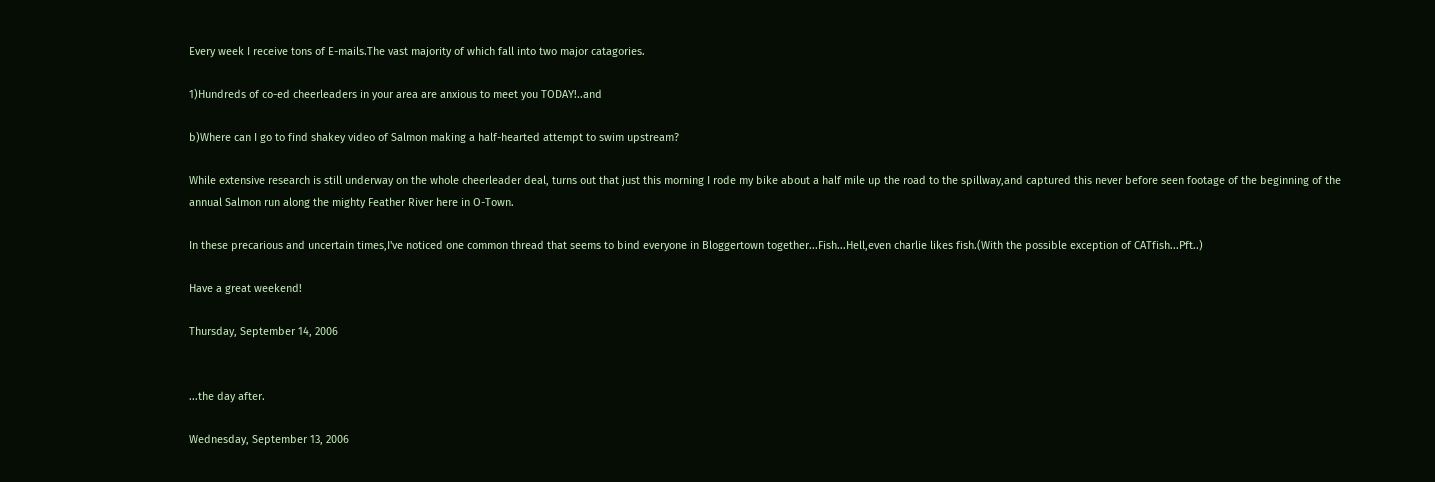Every week I receive tons of E-mails.The vast majority of which fall into two major catagories.

1)Hundreds of co-ed cheerleaders in your area are anxious to meet you TODAY!..and

b)Where can I go to find shakey video of Salmon making a half-hearted attempt to swim upstream?

While extensive research is still underway on the whole cheerleader deal, turns out that just this morning I rode my bike about a half mile up the road to the spillway,and captured this never before seen footage of the beginning of the annual Salmon run along the mighty Feather River here in O-Town.

In these precarious and uncertain times,I've noticed one common thread that seems to bind everyone in Bloggertown together...Fish...Hell,even charlie likes fish.(With the possible exception of CATfish...Pft..)

Have a great weekend!

Thursday, September 14, 2006


...the day after.

Wednesday, September 13, 2006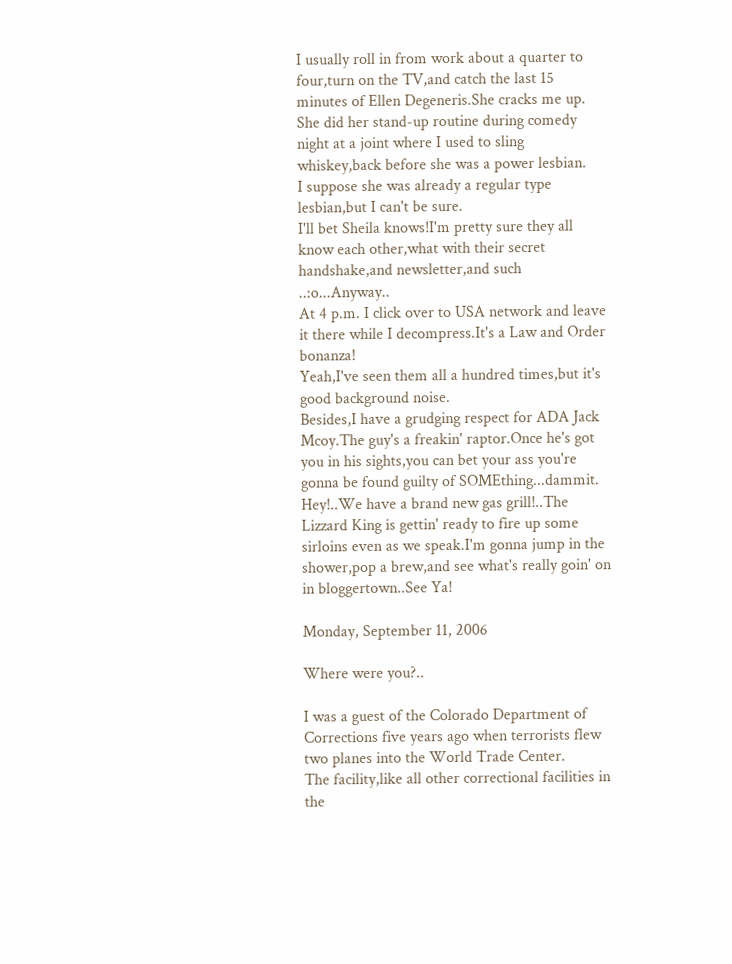I usually roll in from work about a quarter to four,turn on the TV,and catch the last 15 minutes of Ellen Degeneris.She cracks me up.
She did her stand-up routine during comedy night at a joint where I used to sling whiskey,back before she was a power lesbian.
I suppose she was already a regular type lesbian,but I can't be sure.
I'll bet Sheila knows!I'm pretty sure they all know each other,what with their secret handshake,and newsletter,and such ..:o...Anyway..
At 4 p.m. I click over to USA network and leave it there while I decompress.It's a Law and Order bonanza!
Yeah,I've seen them all a hundred times,but it's good background noise.
Besides,I have a grudging respect for ADA Jack Mcoy.The guy's a freakin' raptor.Once he's got you in his sights,you can bet your ass you're gonna be found guilty of SOMEthing...dammit.
Hey!..We have a brand new gas grill!..The Lizzard King is gettin' ready to fire up some sirloins even as we speak.I'm gonna jump in the shower,pop a brew,and see what's really goin' on in bloggertown..See Ya!

Monday, September 11, 2006

Where were you?..

I was a guest of the Colorado Department of Corrections five years ago when terrorists flew two planes into the World Trade Center.
The facility,like all other correctional facilities in the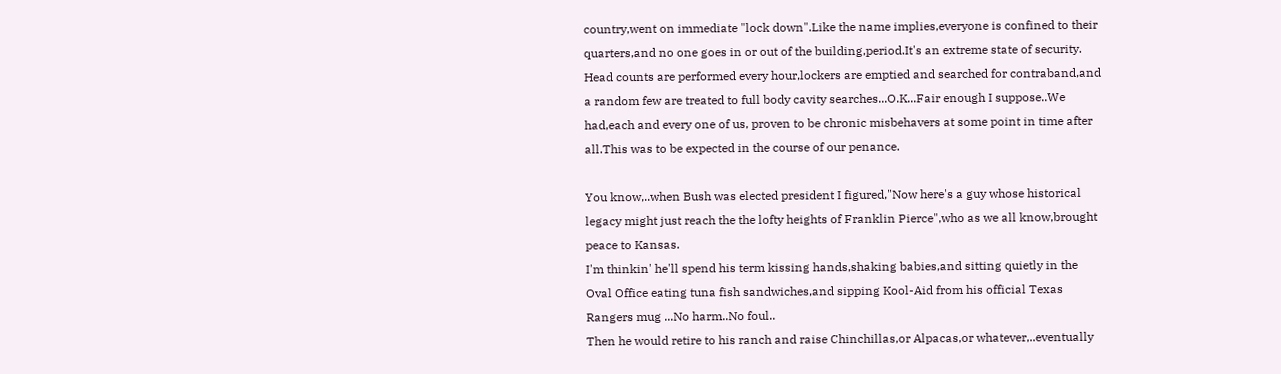country,went on immediate "lock down".Like the name implies,everyone is confined to their quarters,and no one goes in or out of the building,period.It's an extreme state of security.
Head counts are performed every hour,lockers are emptied and searched for contraband,and a random few are treated to full body cavity searches...O.K...Fair enough I suppose..We had,each and every one of us, proven to be chronic misbehavers at some point in time after all.This was to be expected in the course of our penance.

You know,..when Bush was elected president I figured,"Now here's a guy whose historical legacy might just reach the the lofty heights of Franklin Pierce",who as we all know,brought peace to Kansas.
I'm thinkin' he'll spend his term kissing hands,shaking babies,and sitting quietly in the Oval Office eating tuna fish sandwiches,and sipping Kool-Aid from his official Texas Rangers mug ...No harm..No foul..
Then he would retire to his ranch and raise Chinchillas,or Alpacas,or whatever,..eventually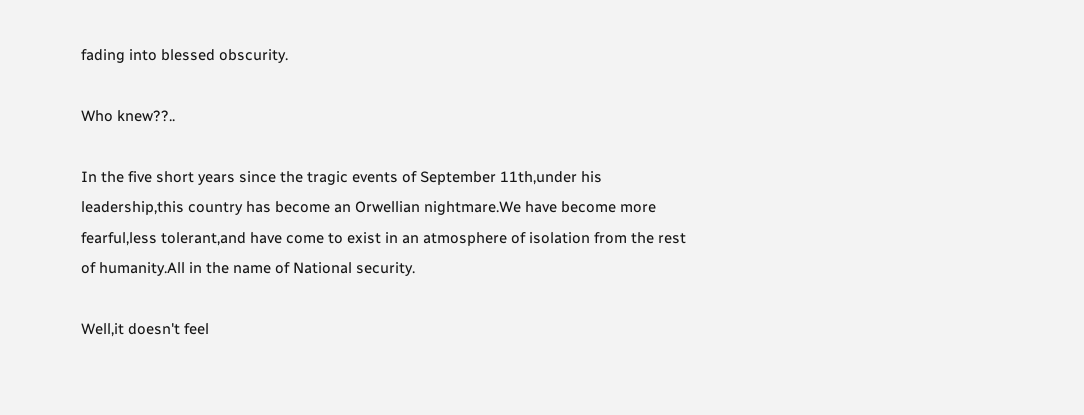fading into blessed obscurity.

Who knew??..

In the five short years since the tragic events of September 11th,under his leadership,this country has become an Orwellian nightmare.We have become more fearful,less tolerant,and have come to exist in an atmosphere of isolation from the rest of humanity.All in the name of National security.

Well,it doesn't feel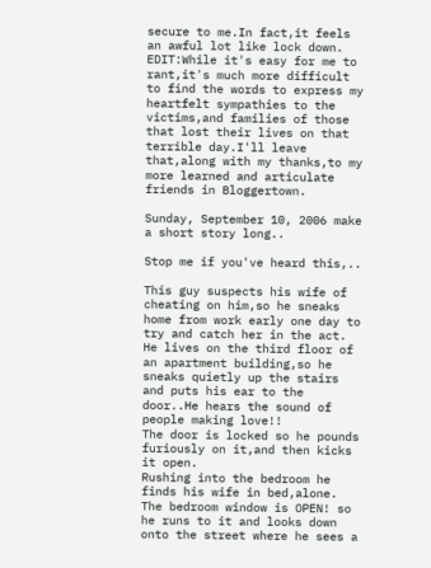secure to me.In fact,it feels an awful lot like lock down.
EDIT:While it's easy for me to rant,it's much more difficult to find the words to express my heartfelt sympathies to the victims,and families of those that lost their lives on that terrible day.I'll leave that,along with my thanks,to my more learned and articulate friends in Bloggertown.

Sunday, September 10, 2006 make a short story long..

Stop me if you've heard this,..

This guy suspects his wife of cheating on him,so he sneaks home from work early one day to try and catch her in the act.
He lives on the third floor of an apartment building,so he sneaks quietly up the stairs and puts his ear to the door..He hears the sound of people making love!!
The door is locked so he pounds furiously on it,and then kicks it open.
Rushing into the bedroom he finds his wife in bed,alone.
The bedroom window is OPEN! so he runs to it and looks down onto the street where he sees a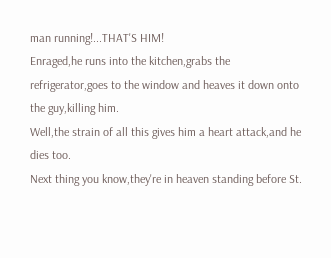man running!...THAT'S HIM!
Enraged,he runs into the kitchen,grabs the refrigerator,goes to the window and heaves it down onto the guy,killing him.
Well,the strain of all this gives him a heart attack,and he dies too.
Next thing you know,they're in heaven standing before St.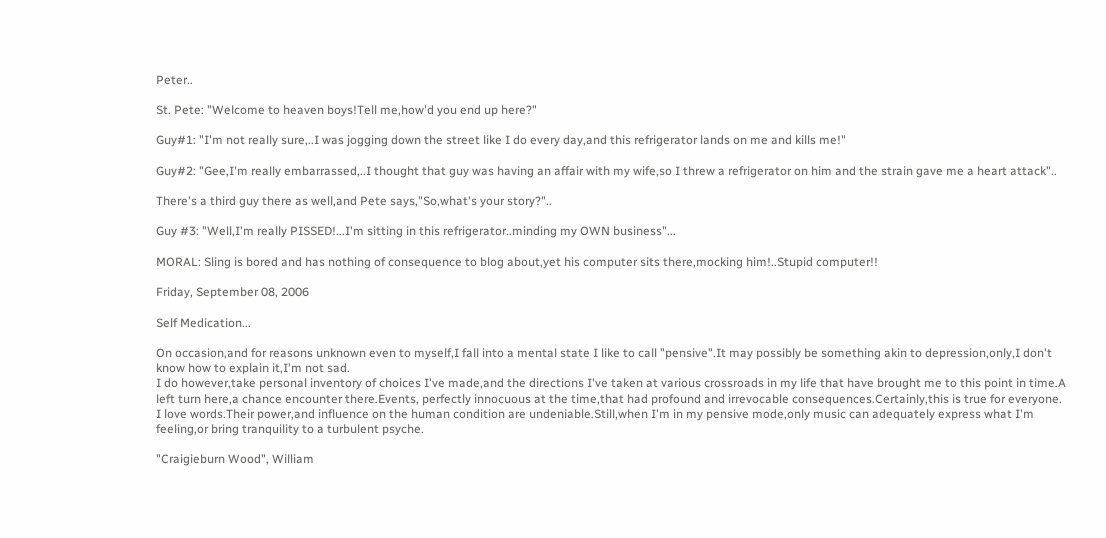Peter..

St. Pete: "Welcome to heaven boys!Tell me,how'd you end up here?"

Guy#1: "I'm not really sure,..I was jogging down the street like I do every day,and this refrigerator lands on me and kills me!"

Guy#2: "Gee,I'm really embarrassed,..I thought that guy was having an affair with my wife,so I threw a refrigerator on him and the strain gave me a heart attack"..

There's a third guy there as well,and Pete says,"So,what's your story?"..

Guy #3: "Well,I'm really PISSED!...I'm sitting in this refrigerator..minding my OWN business"...

MORAL: Sling is bored and has nothing of consequence to blog about,yet his computer sits there,mocking him!..Stupid computer!!

Friday, September 08, 2006

Self Medication...

On occasion,and for reasons unknown even to myself,I fall into a mental state I like to call "pensive".It may possibly be something akin to depression,only,I don't know how to explain it,I'm not sad.
I do however,take personal inventory of choices I've made,and the directions I've taken at various crossroads in my life that have brought me to this point in time.A left turn here,a chance encounter there.Events, perfectly innocuous at the time,that had profound and irrevocable consequences.Certainly,this is true for everyone.
I love words.Their power,and influence on the human condition are undeniable.Still,when I'm in my pensive mode,only music can adequately express what I'm feeling,or bring tranquility to a turbulent psyche.

"Craigieburn Wood", William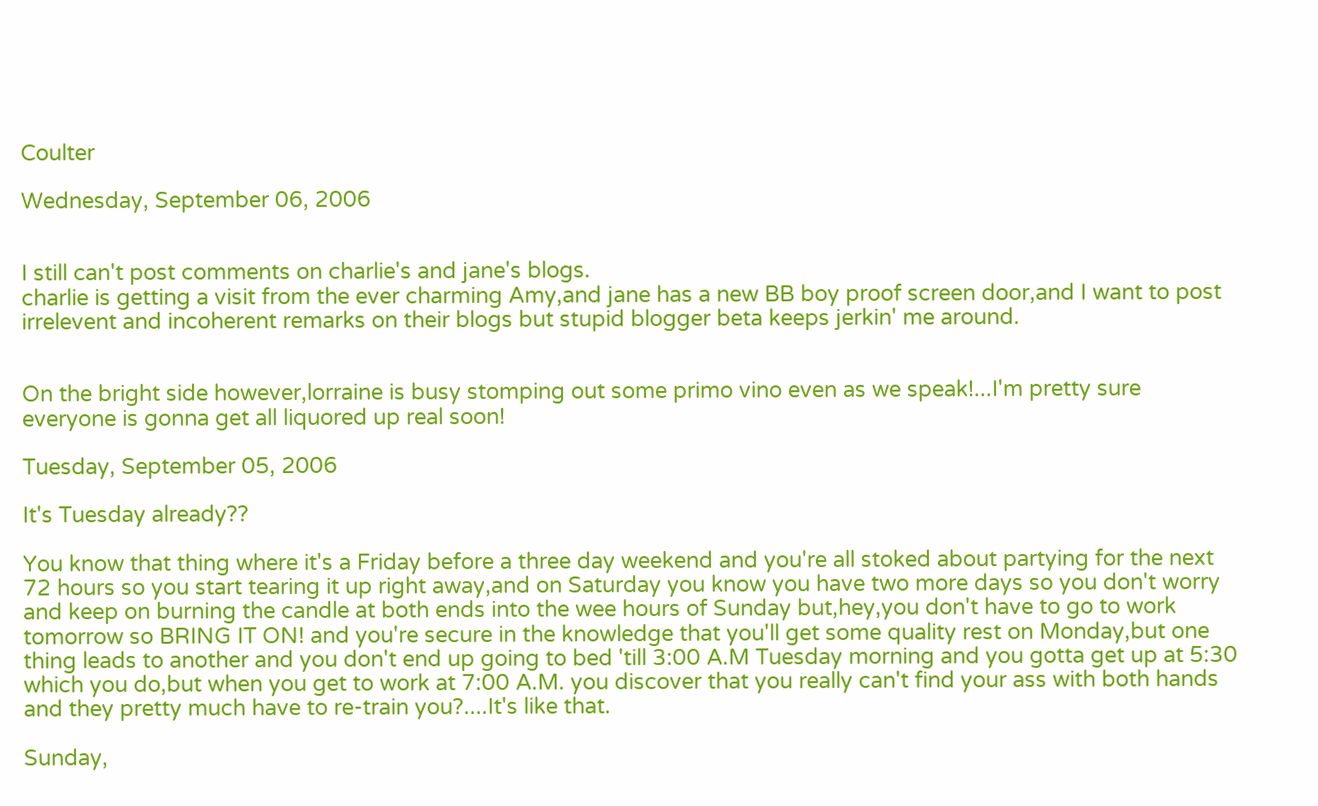Coulter

Wednesday, September 06, 2006


I still can't post comments on charlie's and jane's blogs.
charlie is getting a visit from the ever charming Amy,and jane has a new BB boy proof screen door,and I want to post irrelevent and incoherent remarks on their blogs but stupid blogger beta keeps jerkin' me around.


On the bright side however,lorraine is busy stomping out some primo vino even as we speak!...I'm pretty sure everyone is gonna get all liquored up real soon!

Tuesday, September 05, 2006

It's Tuesday already??

You know that thing where it's a Friday before a three day weekend and you're all stoked about partying for the next 72 hours so you start tearing it up right away,and on Saturday you know you have two more days so you don't worry and keep on burning the candle at both ends into the wee hours of Sunday but,hey,you don't have to go to work tomorrow so BRING IT ON! and you're secure in the knowledge that you'll get some quality rest on Monday,but one thing leads to another and you don't end up going to bed 'till 3:00 A.M Tuesday morning and you gotta get up at 5:30 which you do,but when you get to work at 7:00 A.M. you discover that you really can't find your ass with both hands and they pretty much have to re-train you?....It's like that.

Sunday,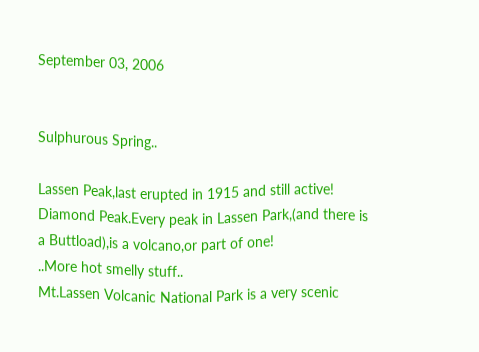September 03, 2006


Sulphurous Spring..

Lassen Peak,last erupted in 1915 and still active!
Diamond Peak.Every peak in Lassen Park,(and there is a Buttload),is a volcano,or part of one!
..More hot smelly stuff..
Mt.Lassen Volcanic National Park is a very scenic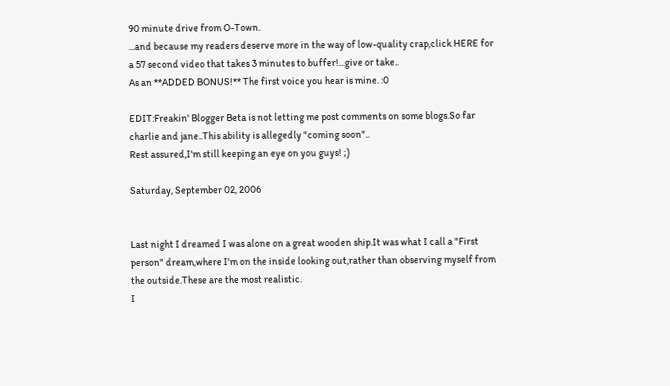90 minute drive from O-Town.
...and because my readers deserve more in the way of low-quality crap,click HERE for a 57 second video that takes 3 minutes to buffer!...give or take..
As an **ADDED BONUS!** The first voice you hear is mine. :0

EDIT:Freakin' Blogger Beta is not letting me post comments on some blogs.So far charlie and jane..This ability is allegedly "coming soon"..
Rest assured,I'm still keeping an eye on you guys! ;)

Saturday, September 02, 2006


Last night I dreamed I was alone on a great wooden ship.It was what I call a "First person" dream,where I'm on the inside looking out,rather than observing myself from the outside.These are the most realistic.
I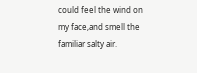could feel the wind on my face,and smell the familiar salty air.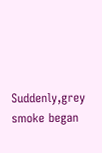Suddenly,grey smoke began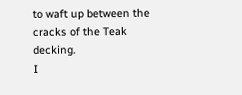to waft up between the cracks of the Teak decking.
I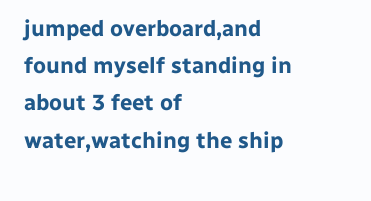jumped overboard,and found myself standing in about 3 feet of water,watching the ship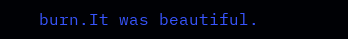burn.It was beautiful.